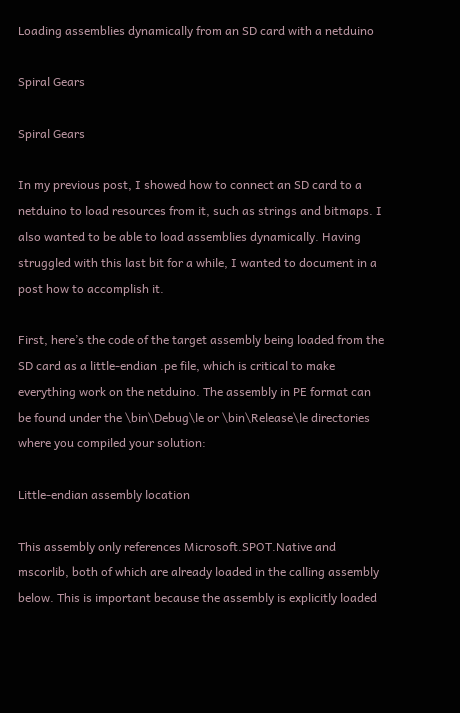Loading assemblies dynamically from an SD card with a netduino

Spiral Gears

Spiral Gears

In my previous post, I showed how to connect an SD card to a netduino to load resources from it, such as strings and bitmaps. I also wanted to be able to load assemblies dynamically. Having struggled with this last bit for a while, I wanted to document in a post how to accomplish it.

First, here’s the code of the target assembly being loaded from the SD card as a little-endian .pe file, which is critical to make everything work on the netduino. The assembly in PE format can be found under the \bin\Debug\le or \bin\Release\le directories where you compiled your solution:

Little-endian assembly location

This assembly only references Microsoft.SPOT.Native and mscorlib, both of which are already loaded in the calling assembly below. This is important because the assembly is explicitly loaded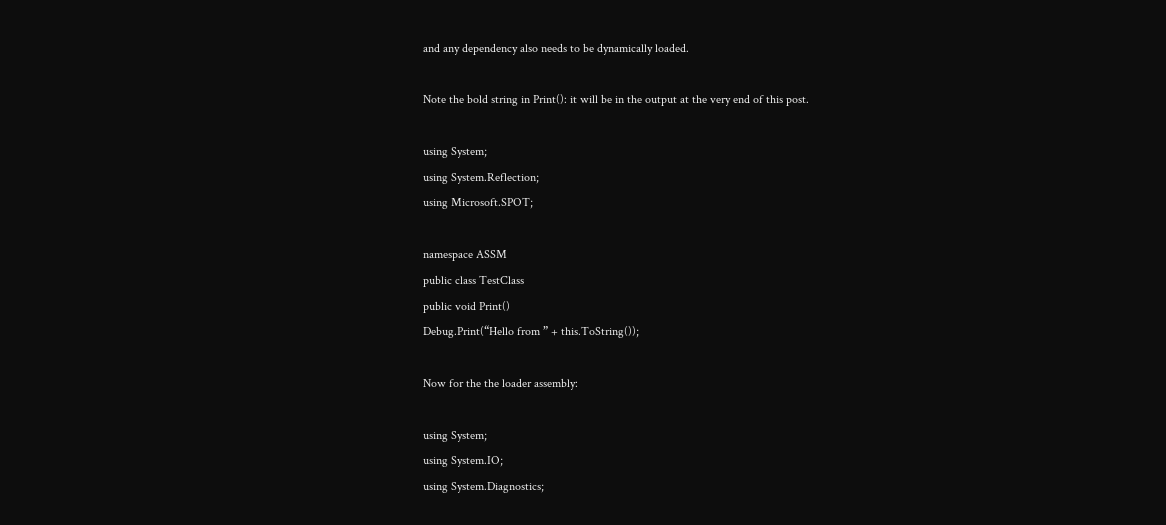and any dependency also needs to be dynamically loaded.

Note the bold string in Print(): it will be in the output at the very end of this post.

using System;
using System.Reflection;
using Microsoft.SPOT;

namespace ASSM
public class TestClass
public void Print()
Debug.Print(“Hello from ” + this.ToString());

Now for the the loader assembly:

using System;
using System.IO;
using System.Diagnostics;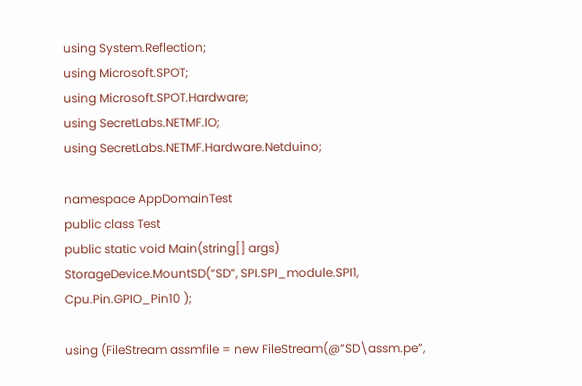using System.Reflection;
using Microsoft.SPOT;
using Microsoft.SPOT.Hardware;
using SecretLabs.NETMF.IO;
using SecretLabs.NETMF.Hardware.Netduino;

namespace AppDomainTest
public class Test
public static void Main(string[] args)
StorageDevice.MountSD(“SD”, SPI.SPI_module.SPI1, Cpu.Pin.GPIO_Pin10 );

using (FileStream assmfile = new FileStream(@”SD\assm.pe”,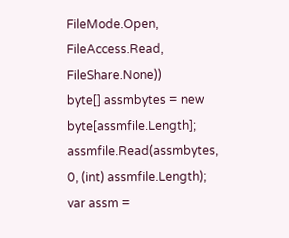FileMode.Open, FileAccess.Read, FileShare.None))
byte[] assmbytes = new byte[assmfile.Length];
assmfile.Read(assmbytes, 0, (int) assmfile.Length);
var assm =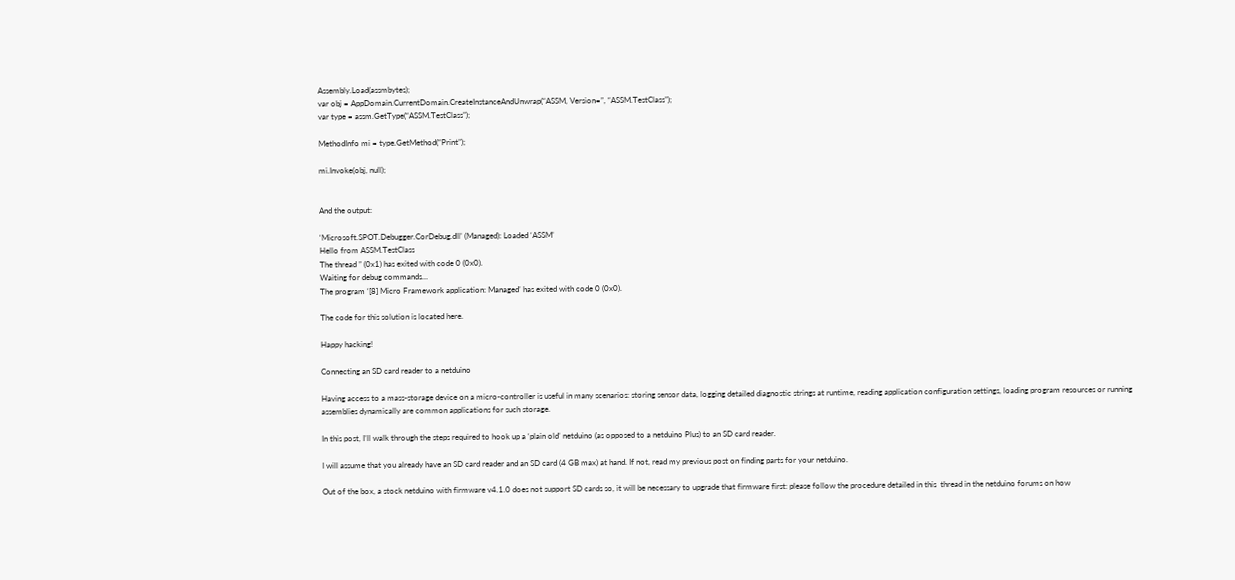Assembly.Load(assmbytes);
var obj = AppDomain.CurrentDomain.CreateInstanceAndUnwrap(“ASSM, Version=”, “ASSM.TestClass”);
var type = assm.GetType(“ASSM.TestClass”);

MethodInfo mi = type.GetMethod(“Print”);

mi.Invoke(obj, null);


And the output:

‘Microsoft.SPOT.Debugger.CorDebug.dll’ (Managed): Loaded ‘ASSM’
Hello from ASSM.TestClass
The thread ” (0x1) has exited with code 0 (0x0).
Waiting for debug commands…
The program ‘[8] Micro Framework application: Managed’ has exited with code 0 (0x0).

The code for this solution is located here.

Happy hacking!

Connecting an SD card reader to a netduino

Having access to a mass-storage device on a micro-controller is useful in many scenarios: storing sensor data, logging detailed diagnostic strings at runtime, reading application configuration settings, loading program resources or running assemblies dynamically are common applications for such storage.

In this post, I’ll walk through the steps required to hook up a ‘plain old’ netduino (as opposed to a netduino Plus) to an SD card reader.

I will assume that you already have an SD card reader and an SD card (4 GB max) at hand. If not, read my previous post on finding parts for your netduino.

Out of the box, a stock netduino with firmware v4.1.0 does not support SD cards so, it will be necessary to upgrade that firmware first: please follow the procedure detailed in this  thread in the netduino forums on how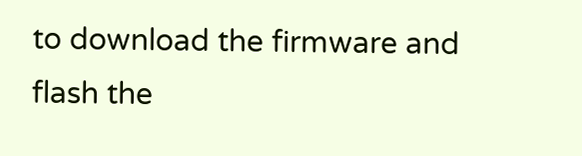to download the firmware and flash the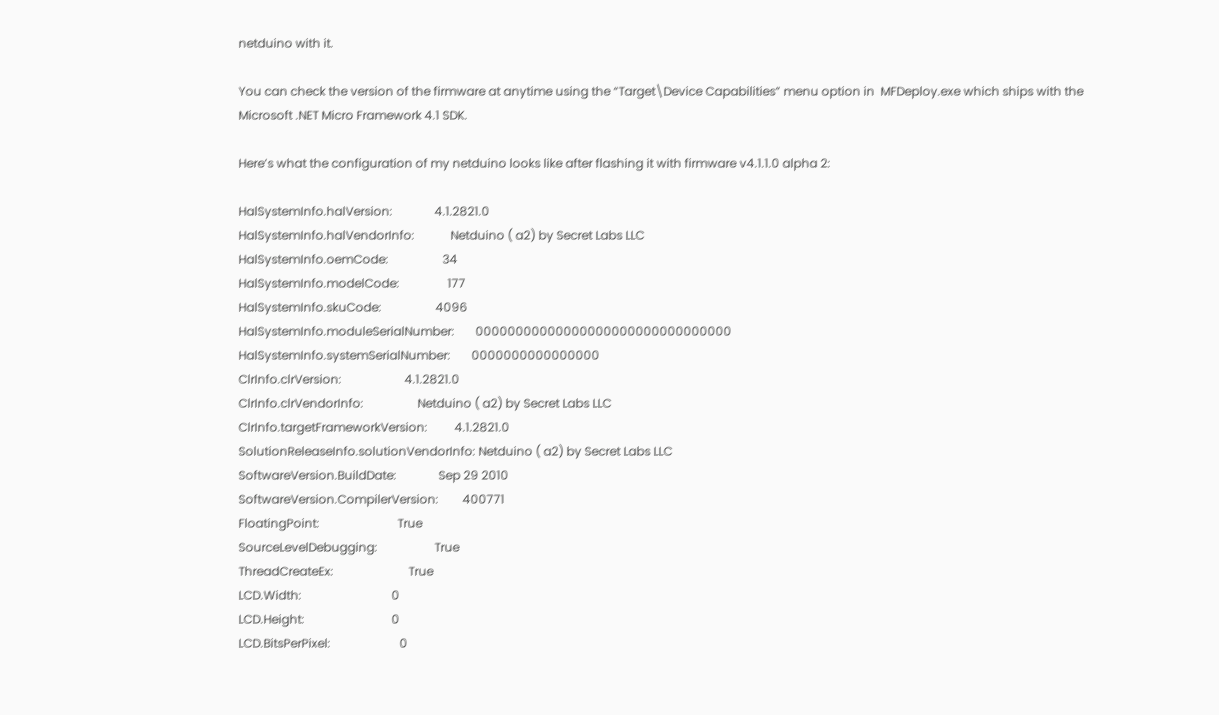netduino with it.

You can check the version of the firmware at anytime using the “Target\Device Capabilities” menu option in  MFDeploy.exe which ships with the Microsoft .NET Micro Framework 4.1 SDK.

Here’s what the configuration of my netduino looks like after flashing it with firmware v4.1.1.0 alpha 2:

HalSystemInfo.halVersion:              4.1.2821.0
HalSystemInfo.halVendorInfo:            Netduino ( a2) by Secret Labs LLC
HalSystemInfo.oemCode:                  34
HalSystemInfo.modelCode:                177
HalSystemInfo.skuCode:                  4096
HalSystemInfo.moduleSerialNumber:       00000000000000000000000000000000
HalSystemInfo.systemSerialNumber:       0000000000000000
ClrInfo.clrVersion:                     4.1.2821.0
ClrInfo.clrVendorInfo:                  Netduino ( a2) by Secret Labs LLC
ClrInfo.targetFrameworkVersion:         4.1.2821.0
SolutionReleaseInfo.solutionVendorInfo: Netduino ( a2) by Secret Labs LLC
SoftwareVersion.BuildDate:              Sep 29 2010
SoftwareVersion.CompilerVersion:        400771
FloatingPoint:                          True
SourceLevelDebugging:                   True
ThreadCreateEx:                         True
LCD.Width:                              0
LCD.Height:                             0
LCD.BitsPerPixel:                       0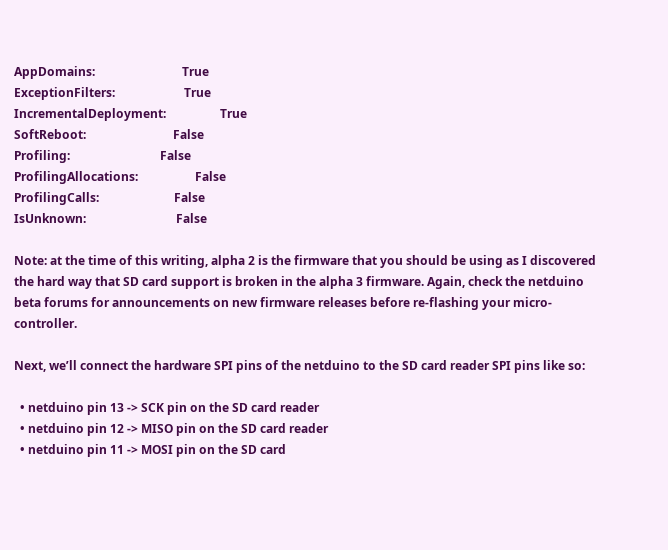AppDomains:                             True
ExceptionFilters:                       True
IncrementalDeployment:                  True
SoftReboot:                             False
Profiling:                              False
ProfilingAllocations:                   False
ProfilingCalls:                         False
IsUnknown:                              False

Note: at the time of this writing, alpha 2 is the firmware that you should be using as I discovered the hard way that SD card support is broken in the alpha 3 firmware. Again, check the netduino beta forums for announcements on new firmware releases before re-flashing your micro-controller.

Next, we’ll connect the hardware SPI pins of the netduino to the SD card reader SPI pins like so:

  • netduino pin 13 -> SCK pin on the SD card reader
  • netduino pin 12 -> MISO pin on the SD card reader
  • netduino pin 11 -> MOSI pin on the SD card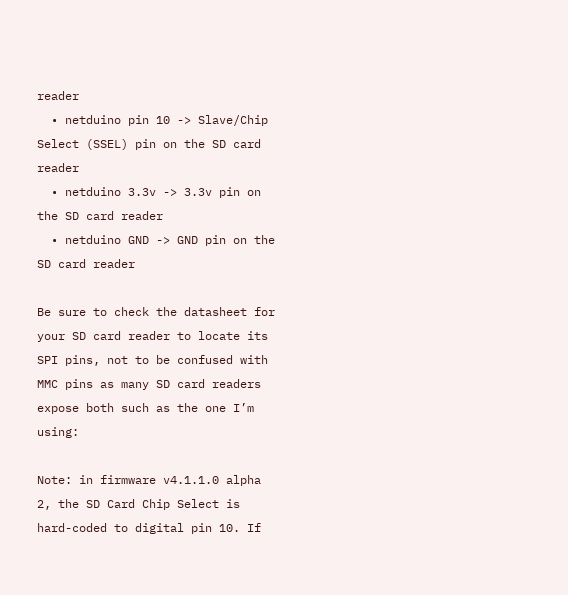reader
  • netduino pin 10 -> Slave/Chip Select (SSEL) pin on the SD card reader
  • netduino 3.3v -> 3.3v pin on the SD card reader
  • netduino GND -> GND pin on the SD card reader

Be sure to check the datasheet for your SD card reader to locate its SPI pins, not to be confused with MMC pins as many SD card readers expose both such as the one I’m using:

Note: in firmware v4.1.1.0 alpha 2, the SD Card Chip Select is hard-coded to digital pin 10. If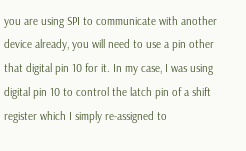you are using SPI to communicate with another device already, you will need to use a pin other that digital pin 10 for it. In my case, I was using digital pin 10 to control the latch pin of a shift register which I simply re-assigned to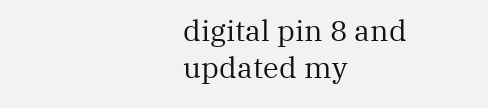digital pin 8 and updated my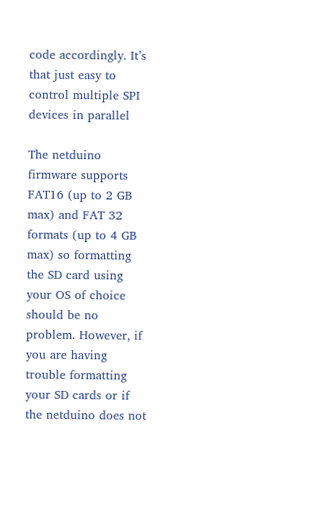code accordingly. It’s that just easy to control multiple SPI devices in parallel

The netduino firmware supports FAT16 (up to 2 GB max) and FAT 32 formats (up to 4 GB max) so formatting the SD card using your OS of choice should be no problem. However, if you are having trouble formatting your SD cards or if the netduino does not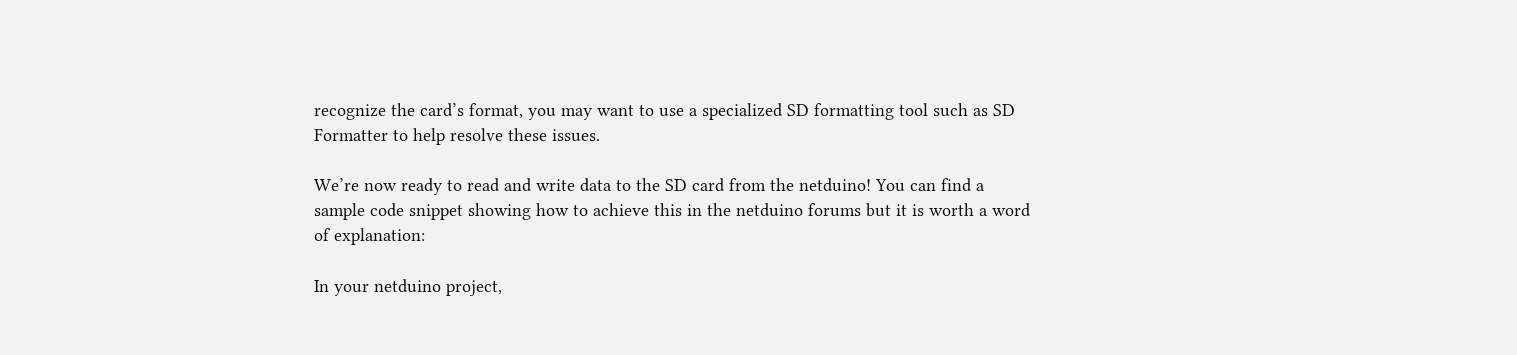recognize the card’s format, you may want to use a specialized SD formatting tool such as SD Formatter to help resolve these issues.

We’re now ready to read and write data to the SD card from the netduino! You can find a sample code snippet showing how to achieve this in the netduino forums but it is worth a word of explanation:

In your netduino project,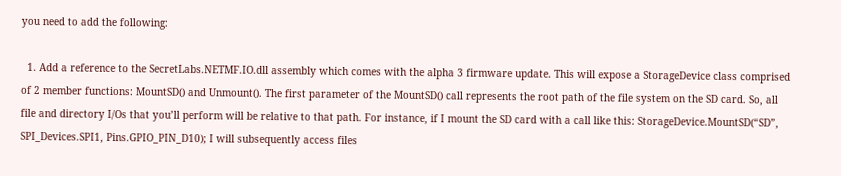you need to add the following:

  1. Add a reference to the SecretLabs.NETMF.IO.dll assembly which comes with the alpha 3 firmware update. This will expose a StorageDevice class comprised of 2 member functions: MountSD() and Unmount(). The first parameter of the MountSD() call represents the root path of the file system on the SD card. So, all file and directory I/Os that you’ll perform will be relative to that path. For instance, if I mount the SD card with a call like this: StorageDevice.MountSD(“SD”, SPI_Devices.SPI1, Pins.GPIO_PIN_D10); I will subsequently access files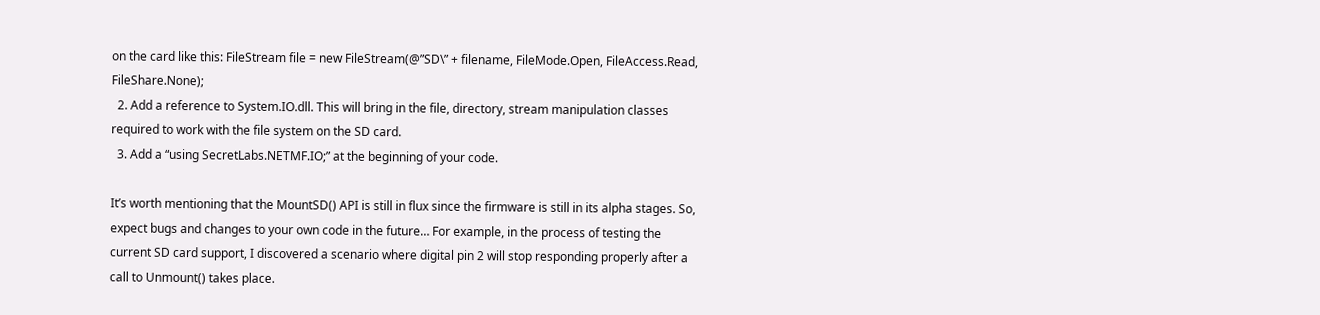on the card like this: FileStream file = new FileStream(@”SD\” + filename, FileMode.Open, FileAccess.Read, FileShare.None);
  2. Add a reference to System.IO.dll. This will bring in the file, directory, stream manipulation classes required to work with the file system on the SD card.
  3. Add a “using SecretLabs.NETMF.IO;” at the beginning of your code.

It’s worth mentioning that the MountSD() API is still in flux since the firmware is still in its alpha stages. So, expect bugs and changes to your own code in the future… For example, in the process of testing the current SD card support, I discovered a scenario where digital pin 2 will stop responding properly after a call to Unmount() takes place.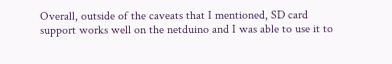Overall, outside of the caveats that I mentioned, SD card support works well on the netduino and I was able to use it to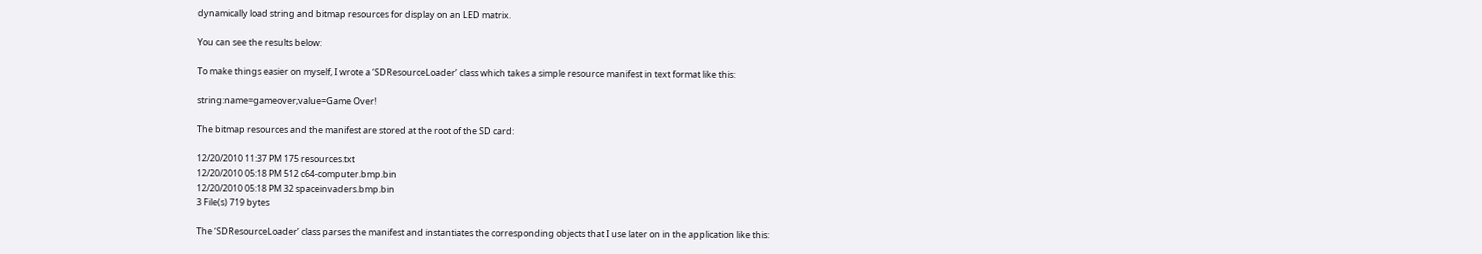dynamically load string and bitmap resources for display on an LED matrix.

You can see the results below:

To make things easier on myself, I wrote a ‘SDResourceLoader’ class which takes a simple resource manifest in text format like this:

string:name=gameover;value=Game Over!

The bitmap resources and the manifest are stored at the root of the SD card:

12/20/2010 11:37 PM 175 resources.txt
12/20/2010 05:18 PM 512 c64-computer.bmp.bin
12/20/2010 05:18 PM 32 spaceinvaders.bmp.bin
3 File(s) 719 bytes

The ‘SDResourceLoader’ class parses the manifest and instantiates the corresponding objects that I use later on in the application like this: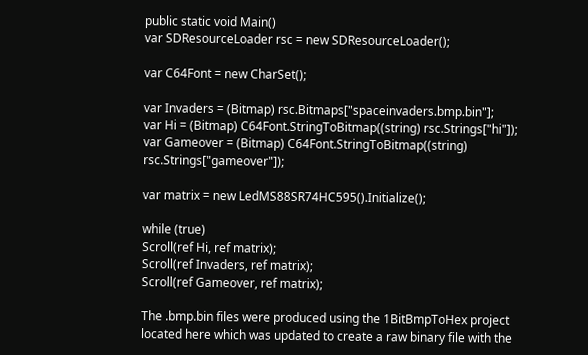public static void Main()
var SDResourceLoader rsc = new SDResourceLoader();

var C64Font = new CharSet();

var Invaders = (Bitmap) rsc.Bitmaps["spaceinvaders.bmp.bin"];
var Hi = (Bitmap) C64Font.StringToBitmap((string) rsc.Strings["hi"]);
var Gameover = (Bitmap) C64Font.StringToBitmap((string) rsc.Strings["gameover"]);

var matrix = new LedMS88SR74HC595().Initialize();

while (true)
Scroll(ref Hi, ref matrix);
Scroll(ref Invaders, ref matrix);
Scroll(ref Gameover, ref matrix);

The .bmp.bin files were produced using the 1BitBmpToHex project located here which was updated to create a raw binary file with the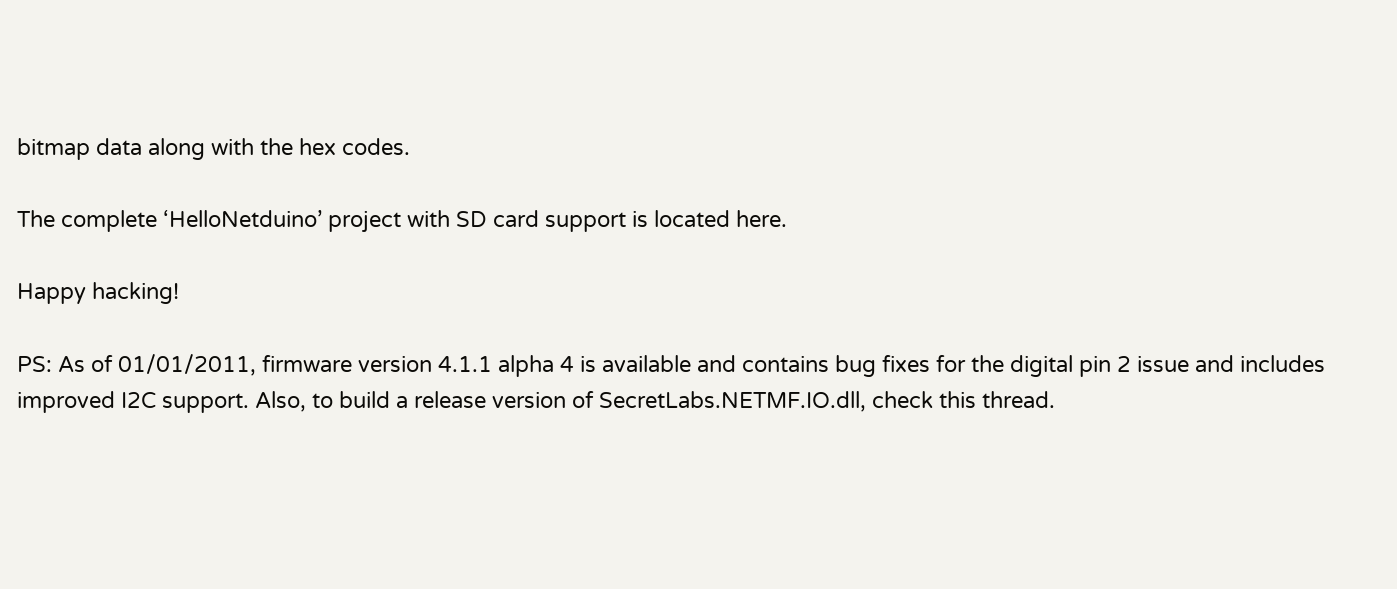bitmap data along with the hex codes.

The complete ‘HelloNetduino’ project with SD card support is located here.

Happy hacking!

PS: As of 01/01/2011, firmware version 4.1.1 alpha 4 is available and contains bug fixes for the digital pin 2 issue and includes improved I2C support. Also, to build a release version of SecretLabs.NETMF.IO.dll, check this thread.